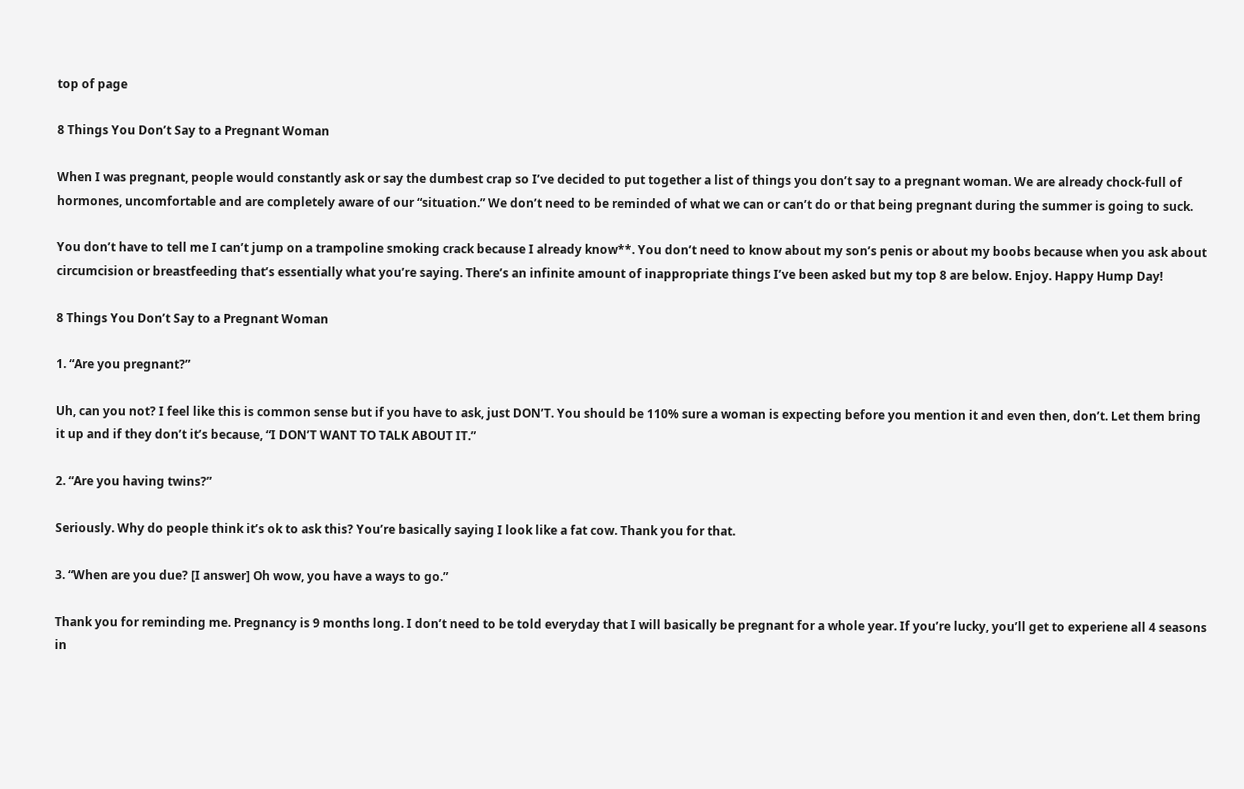top of page

8 Things You Don’t Say to a Pregnant Woman

When I was pregnant, people would constantly ask or say the dumbest crap so I’ve decided to put together a list of things you don’t say to a pregnant woman. We are already chock-full of hormones, uncomfortable and are completely aware of our “situation.” We don’t need to be reminded of what we can or can’t do or that being pregnant during the summer is going to suck.

You don’t have to tell me I can’t jump on a trampoline smoking crack because I already know**. You don’t need to know about my son’s penis or about my boobs because when you ask about circumcision or breastfeeding that’s essentially what you’re saying. There’s an infinite amount of inappropriate things I’ve been asked but my top 8 are below. Enjoy. Happy Hump Day!

8 Things You Don’t Say to a Pregnant Woman

1. “Are you pregnant?”

Uh, can you not? I feel like this is common sense but if you have to ask, just DON’T. You should be 110% sure a woman is expecting before you mention it and even then, don’t. Let them bring it up and if they don’t it’s because, “I DON’T WANT TO TALK ABOUT IT.”

2. “Are you having twins?”

Seriously. Why do people think it’s ok to ask this? You’re basically saying I look like a fat cow. Thank you for that.

3. “When are you due? [I answer] Oh wow, you have a ways to go.”

Thank you for reminding me. Pregnancy is 9 months long. I don’t need to be told everyday that I will basically be pregnant for a whole year. If you’re lucky, you’ll get to experiene all 4 seasons in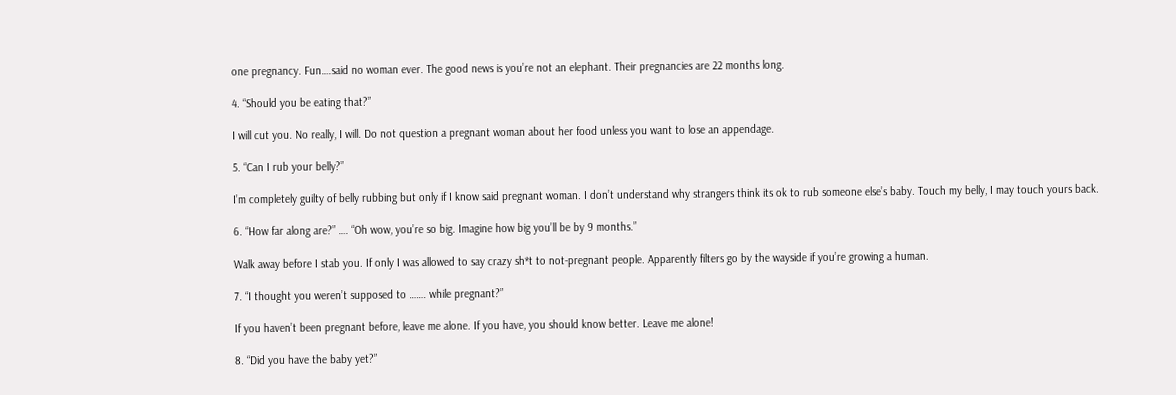one pregnancy. Fun….said no woman ever. The good news is you’re not an elephant. Their pregnancies are 22 months long.

4. “Should you be eating that?”

I will cut you. No really, I will. Do not question a pregnant woman about her food unless you want to lose an appendage.

5. “Can I rub your belly?”

I’m completely guilty of belly rubbing but only if I know said pregnant woman. I don’t understand why strangers think its ok to rub someone else’s baby. Touch my belly, I may touch yours back.

6. “How far along are?” …. “Oh wow, you’re so big. Imagine how big you’ll be by 9 months.”

Walk away before I stab you. If only I was allowed to say crazy sh*t to not-pregnant people. Apparently filters go by the wayside if you’re growing a human.

7. “I thought you weren’t supposed to ……. while pregnant?”

If you haven’t been pregnant before, leave me alone. If you have, you should know better. Leave me alone!

8. “Did you have the baby yet?”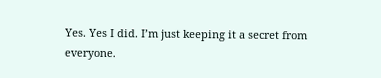Yes. Yes I did. I’m just keeping it a secret from everyone.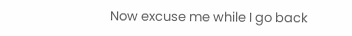Now excuse me while I go back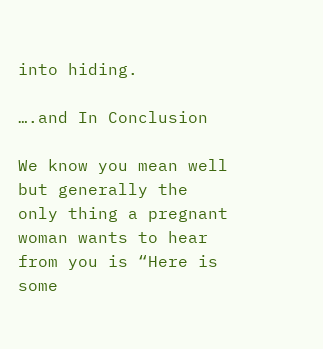into hiding.

….and In Conclusion

We know you mean well but generally the only thing a pregnant woman wants to hear from you is “Here is some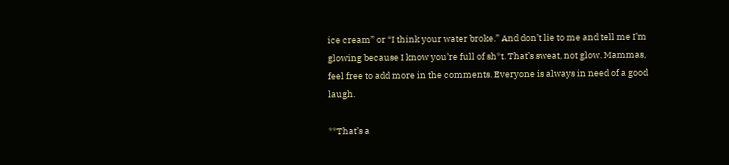ice cream” or “I think your water broke.” And don’t lie to me and tell me I’m glowing because I know you’re full of sh*t. That’s sweat, not glow. Mammas, feel free to add more in the comments. Everyone is always in need of a good laugh.

**That’s a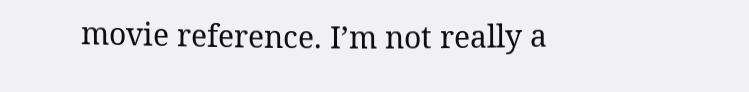movie reference. I’m not really a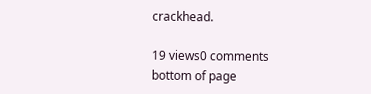crackhead.

19 views0 comments
bottom of page